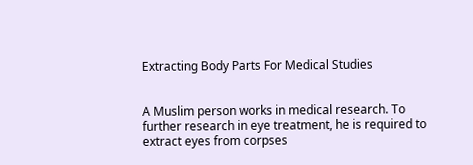Extracting Body Parts For Medical Studies


A Muslim person works in medical research. To further research in eye treatment, he is required to extract eyes from corpses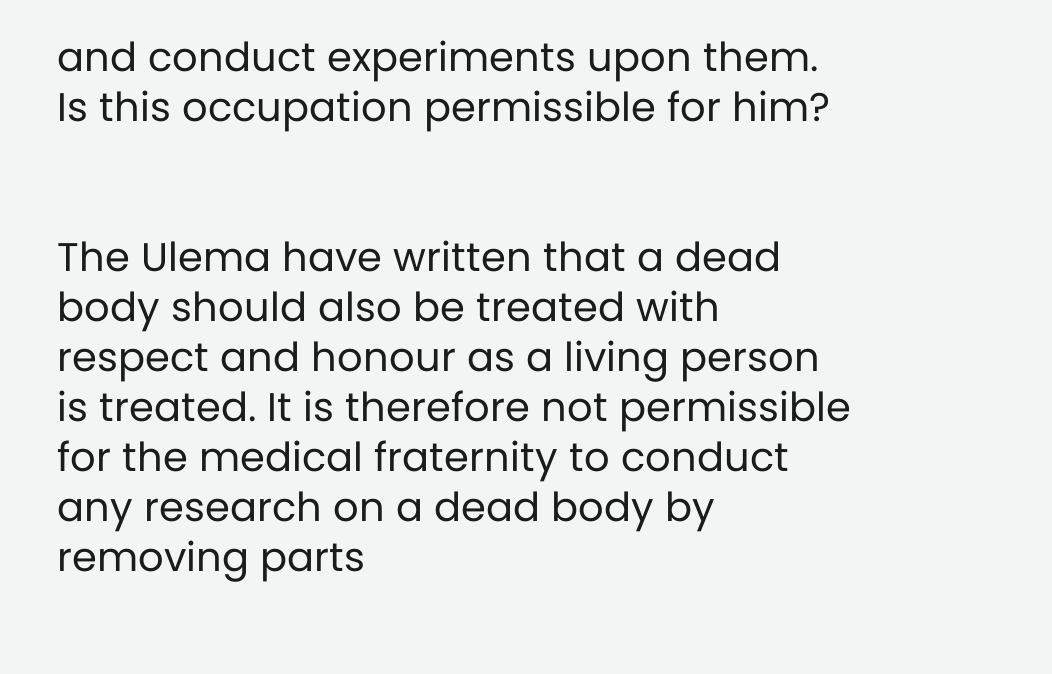and conduct experiments upon them. Is this occupation permissible for him?


The Ulema have written that a dead body should also be treated with respect and honour as a living person is treated. It is therefore not permissible for the medical fraternity to conduct any research on a dead body by removing parts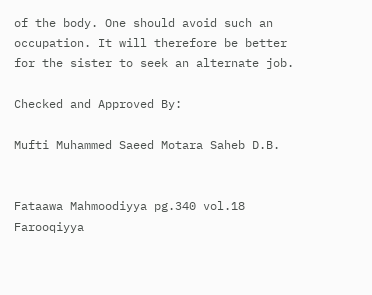of the body. One should avoid such an occupation. It will therefore be better for the sister to seek an alternate job.

Checked and Approved By:

Mufti Muhammed Saeed Motara Saheb D.B.


Fataawa Mahmoodiyya pg.340 vol.18 Farooqiyya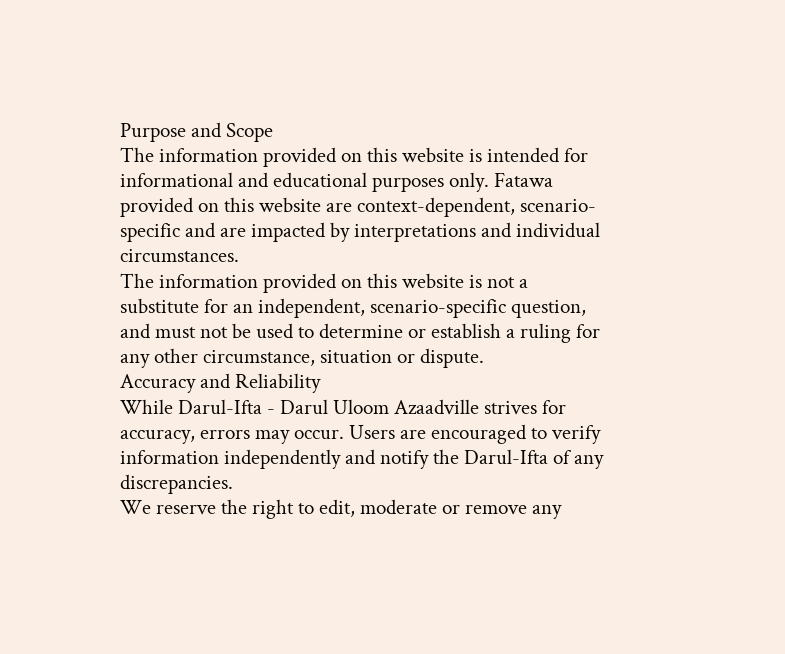Purpose and Scope
The information provided on this website is intended for informational and educational purposes only. Fatawa provided on this website are context-dependent, scenario-specific and are impacted by interpretations and individual circumstances.
The information provided on this website is not a substitute for an independent, scenario-specific question, and must not be used to determine or establish a ruling for any other circumstance, situation or dispute.
Accuracy and Reliability
While Darul-Ifta - Darul Uloom Azaadville strives for accuracy, errors may occur. Users are encouraged to verify information independently and notify the Darul-Ifta of any discrepancies.
We reserve the right to edit, moderate or remove any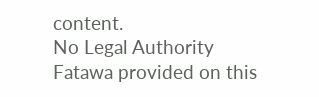content.
No Legal Authority
Fatawa provided on this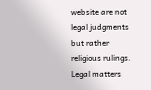website are not legal judgments but rather religious rulings. Legal matters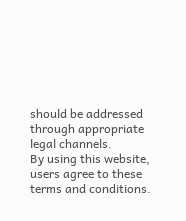should be addressed through appropriate legal channels.
By using this website, users agree to these terms and conditions.